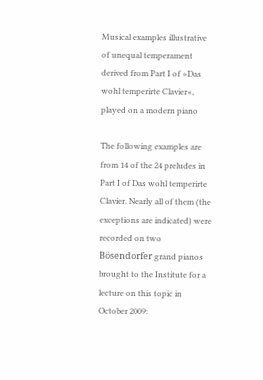Musical examples illustrative of unequal temperament derived from Part I of »Das wohl temperirte Clavier«, played on a modern piano

The following examples are from 14 of the 24 preludes in Part I of Das wohl temperirte Clavier. Nearly all of them (the exceptions are indicated) were recorded on two Bösendorfer grand pianos brought to the Institute for a lecture on this topic in October 2009: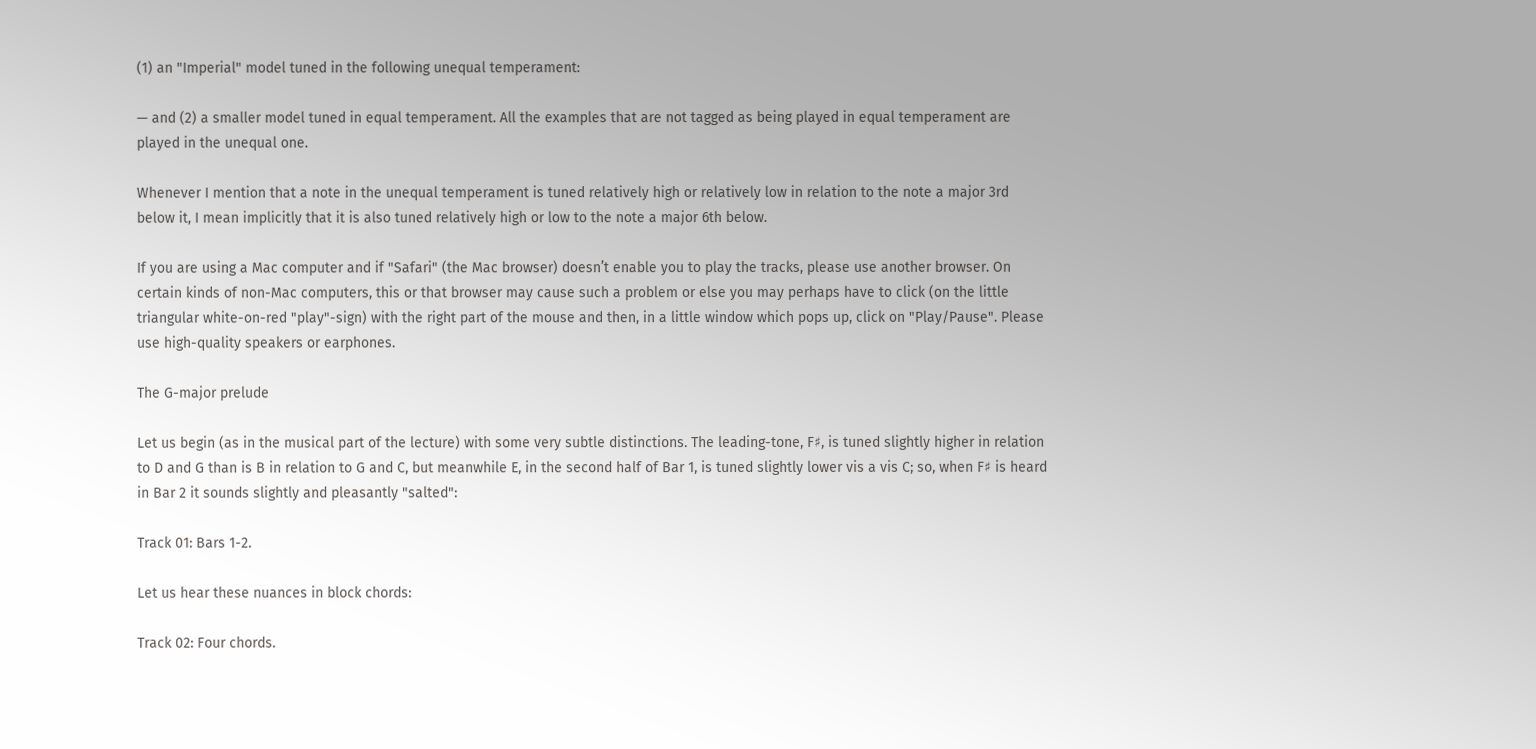(1) an "Imperial" model tuned in the following unequal temperament:

— and (2) a smaller model tuned in equal temperament. All the examples that are not tagged as being played in equal temperament are played in the unequal one.

Whenever I mention that a note in the unequal temperament is tuned relatively high or relatively low in relation to the note a major 3rd below it, I mean implicitly that it is also tuned relatively high or low to the note a major 6th below.

If you are using a Mac computer and if "Safari" (the Mac browser) doesn’t enable you to play the tracks, please use another browser. On certain kinds of non-Mac computers, this or that browser may cause such a problem or else you may perhaps have to click (on the little triangular white-on-red "play"-sign) with the right part of the mouse and then, in a little window which pops up, click on "Play/Pause". Please use high-quality speakers or earphones.

The G-major prelude

Let us begin (as in the musical part of the lecture) with some very subtle distinctions. The leading-tone, F♯, is tuned slightly higher in relation to D and G than is B in relation to G and C, but meanwhile E, in the second half of Bar 1, is tuned slightly lower vis a vis C; so, when F♯ is heard in Bar 2 it sounds slightly and pleasantly "salted":

Track 01: Bars 1-2.

Let us hear these nuances in block chords:

Track 02: Four chords.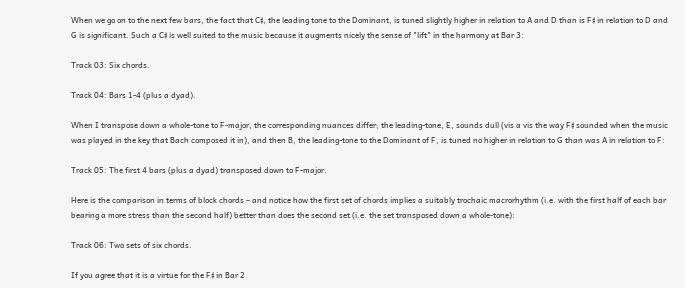When we go on to the next few bars, the fact that C♯, the leading tone to the Dominant, is tuned slightly higher in relation to A and D than is F♯ in relation to D and G is significant. Such a C♯ is well suited to the music because it augments nicely the sense of "lift" in the harmony at Bar 3:

Track 03: Six chords.

Track 04: Bars 1-4 (plus a dyad).

When I transpose down a whole-tone to F-major, the corresponding nuances differ; the leading-tone, E, sounds dull (vis a vis the way F♯ sounded when the music was played in the key that Bach composed it in), and then B, the leading-tone to the Dominant of F, is tuned no higher in relation to G than was A in relation to F:

Track 05: The first 4 bars (plus a dyad) transposed down to F-major.

Here is the comparison in terms of block chords – and notice how the first set of chords implies a suitably trochaic macrorhythm (i.e. with the first half of each bar bearing a more stress than the second half) better than does the second set (i.e. the set transposed down a whole-tone):

Track 06: Two sets of six chords.

If you agree that it is a virtue for the F♯ in Bar 2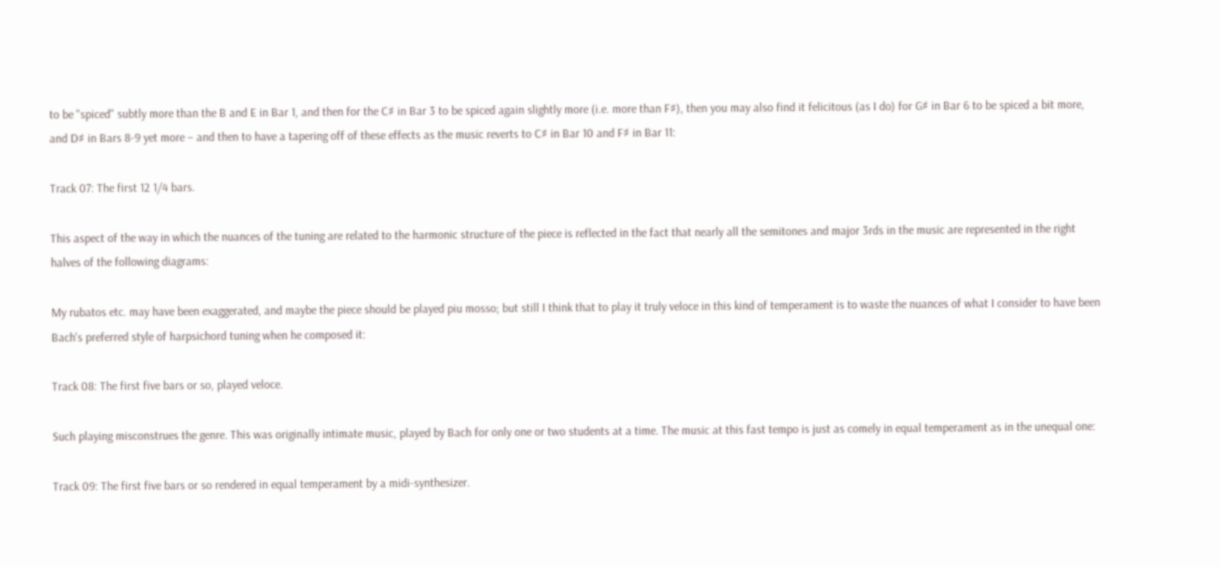to be "spiced" subtly more than the B and E in Bar 1, and then for the C♯ in Bar 3 to be spiced again slightly more (i.e. more than F♯), then you may also find it felicitous (as I do) for G♯ in Bar 6 to be spiced a bit more, and D♯ in Bars 8-9 yet more – and then to have a tapering off of these effects as the music reverts to C♯ in Bar 10 and F♯ in Bar 11:

Track 07: The first 12 1/4 bars.

This aspect of the way in which the nuances of the tuning are related to the harmonic structure of the piece is reflected in the fact that nearly all the semitones and major 3rds in the music are represented in the right halves of the following diagrams:

My rubatos etc. may have been exaggerated, and maybe the piece should be played piu mosso; but still I think that to play it truly veloce in this kind of temperament is to waste the nuances of what I consider to have been Bach's preferred style of harpsichord tuning when he composed it:

Track 08: The first five bars or so, played veloce.

Such playing misconstrues the genre. This was originally intimate music, played by Bach for only one or two students at a time. The music at this fast tempo is just as comely in equal temperament as in the unequal one:

Track 09: The first five bars or so rendered in equal temperament by a midi-synthesizer.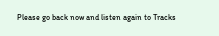Please go back now and listen again to Tracks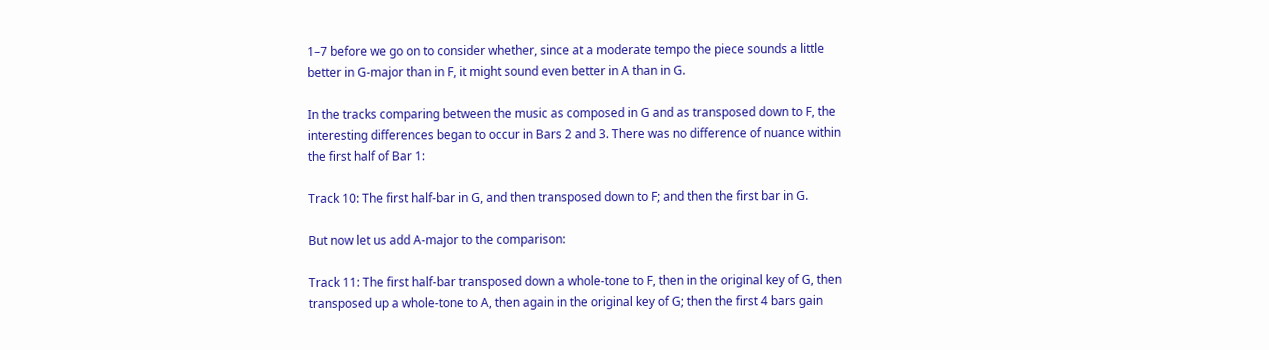1–7 before we go on to consider whether, since at a moderate tempo the piece sounds a little better in G-major than in F, it might sound even better in A than in G.

In the tracks comparing between the music as composed in G and as transposed down to F, the interesting differences began to occur in Bars 2 and 3. There was no difference of nuance within the first half of Bar 1:

Track 10: The first half-bar in G, and then transposed down to F; and then the first bar in G.

But now let us add A-major to the comparison:

Track 11: The first half-bar transposed down a whole-tone to F, then in the original key of G, then transposed up a whole-tone to A, then again in the original key of G; then the first 4 bars gain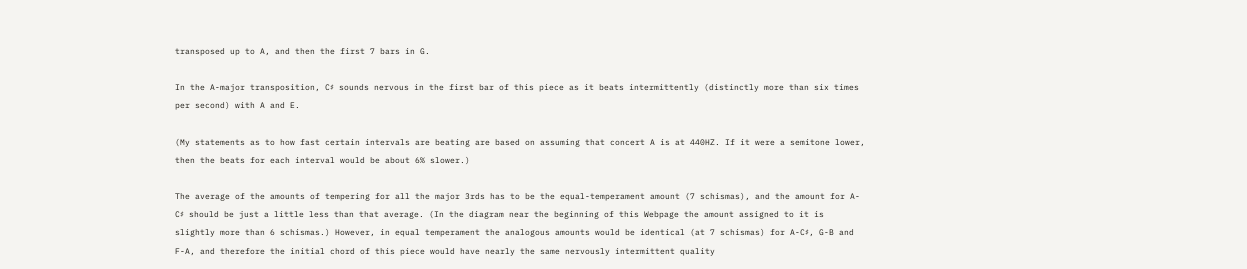transposed up to A, and then the first 7 bars in G.

In the A-major transposition, C♯ sounds nervous in the first bar of this piece as it beats intermittently (distinctly more than six times per second) with A and E.

(My statements as to how fast certain intervals are beating are based on assuming that concert A is at 440HZ. If it were a semitone lower, then the beats for each interval would be about 6% slower.)

The average of the amounts of tempering for all the major 3rds has to be the equal-temperament amount (7 schismas), and the amount for A-C♯ should be just a little less than that average. (In the diagram near the beginning of this Webpage the amount assigned to it is slightly more than 6 schismas.) However, in equal temperament the analogous amounts would be identical (at 7 schismas) for A-C♯, G-B and F-A, and therefore the initial chord of this piece would have nearly the same nervously intermittent quality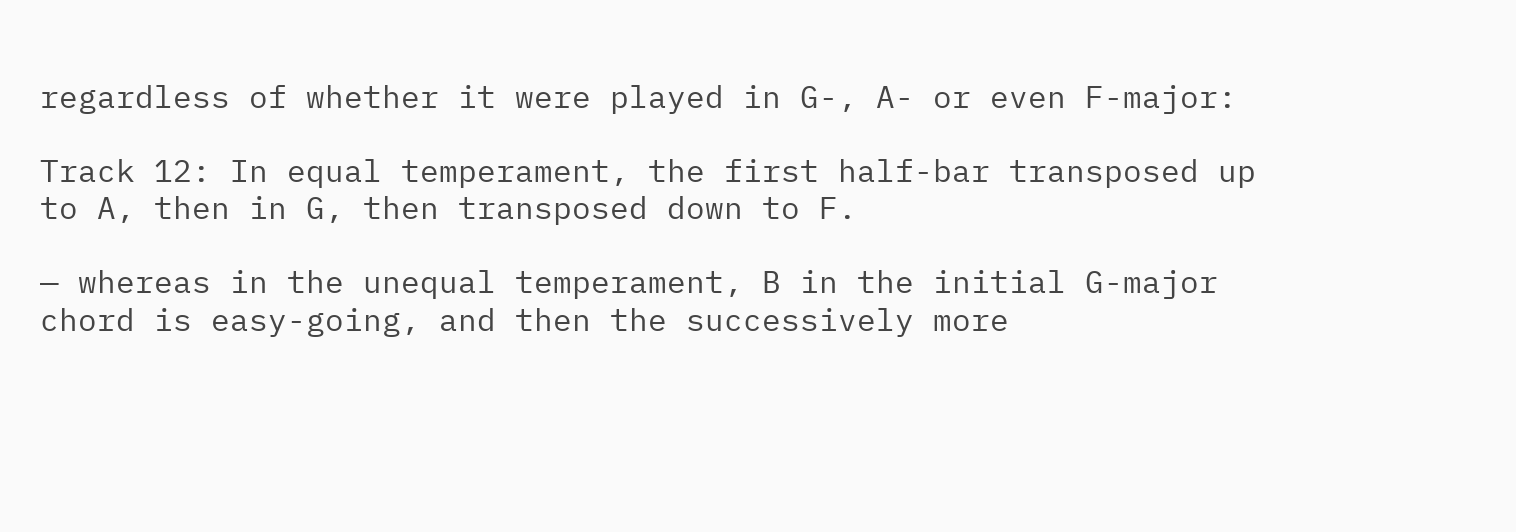regardless of whether it were played in G-, A- or even F-major:

Track 12: In equal temperament, the first half-bar transposed up to A, then in G, then transposed down to F.

— whereas in the unequal temperament, B in the initial G-major chord is easy-going, and then the successively more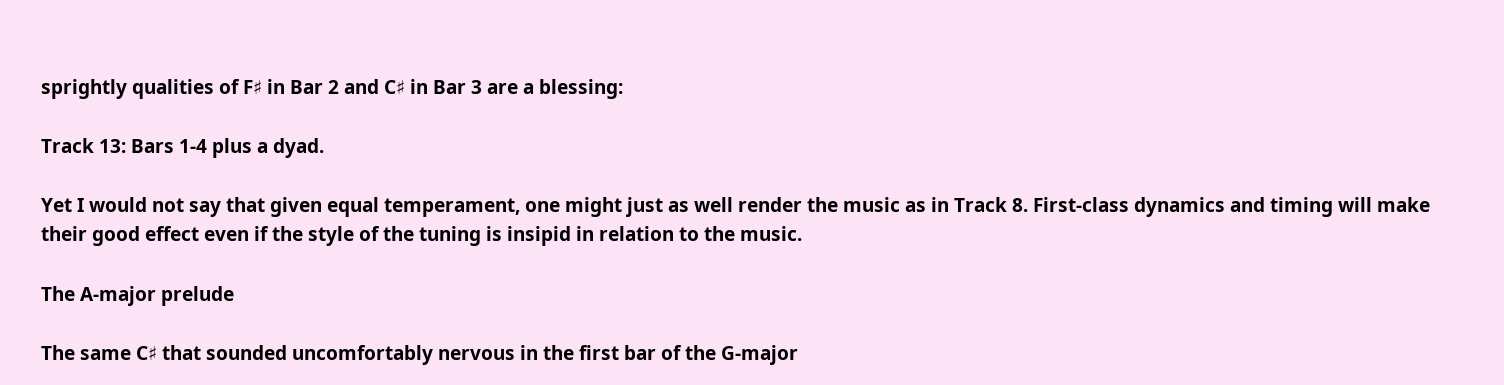sprightly qualities of F♯ in Bar 2 and C♯ in Bar 3 are a blessing:

Track 13: Bars 1-4 plus a dyad.

Yet I would not say that given equal temperament, one might just as well render the music as in Track 8. First-class dynamics and timing will make their good effect even if the style of the tuning is insipid in relation to the music.

The A-major prelude

The same C♯ that sounded uncomfortably nervous in the first bar of the G-major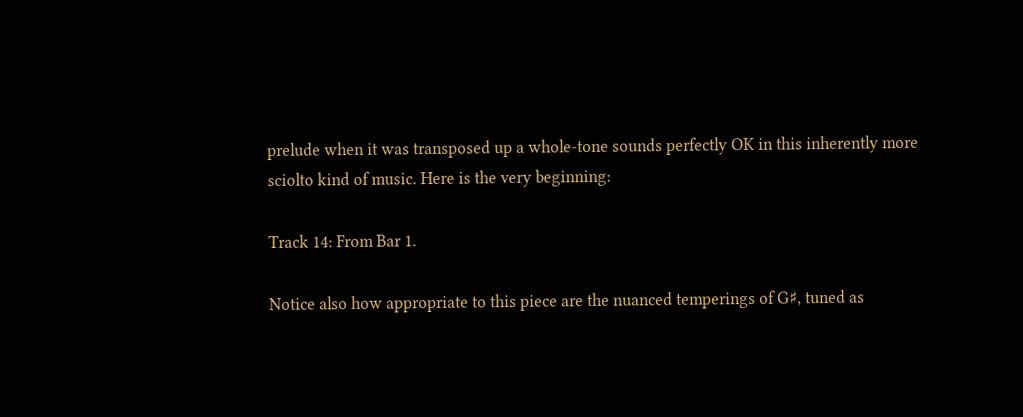prelude when it was transposed up a whole-tone sounds perfectly OK in this inherently more sciolto kind of music. Here is the very beginning:

Track 14: From Bar 1.

Notice also how appropriate to this piece are the nuanced temperings of G♯, tuned as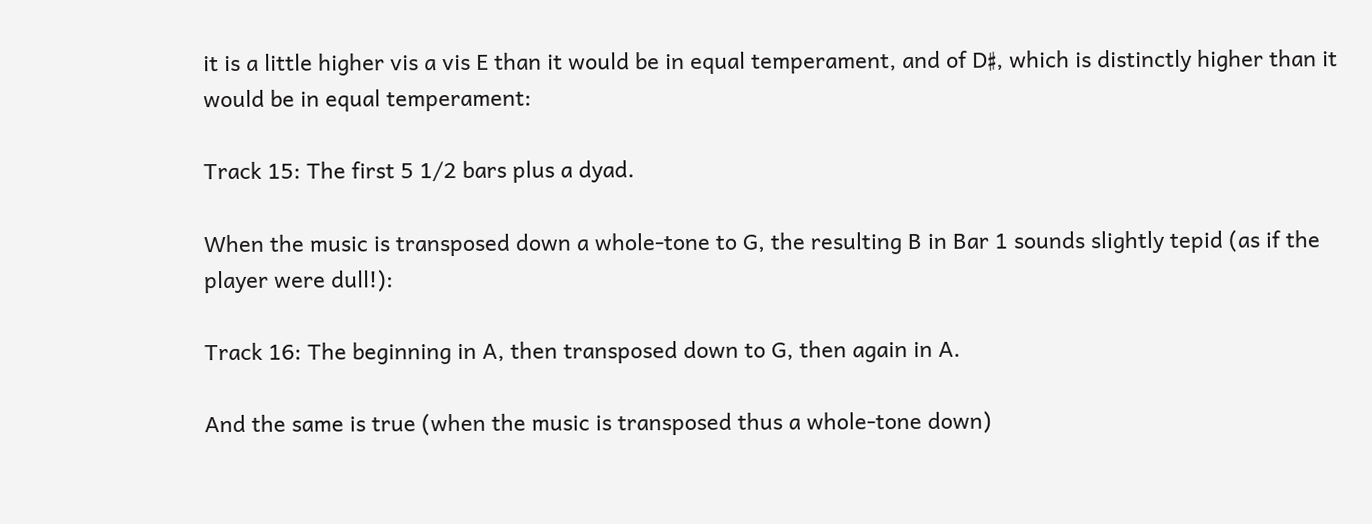it is a little higher vis a vis E than it would be in equal temperament, and of D♯, which is distinctly higher than it would be in equal temperament:

Track 15: The first 5 1/2 bars plus a dyad.

When the music is transposed down a whole-tone to G, the resulting B in Bar 1 sounds slightly tepid (as if the player were dull!):

Track 16: The beginning in A, then transposed down to G, then again in A.

And the same is true (when the music is transposed thus a whole-tone down)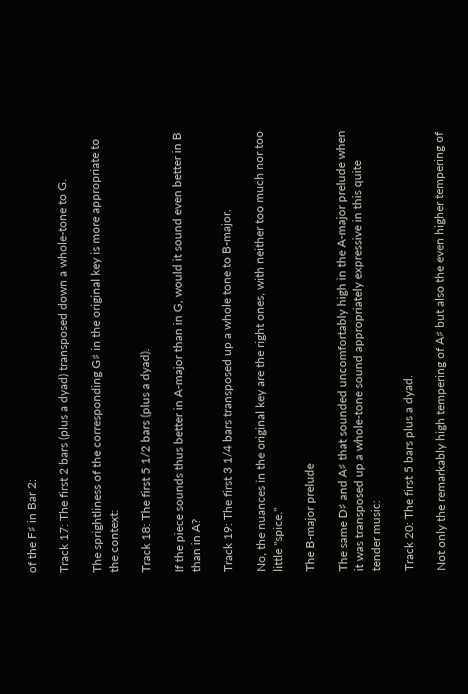of the F♯ in Bar 2:

Track 17: The first 2 bars (plus a dyad) transposed down a whole-tone to G.

The sprightliness of the corresponding G♯ in the original key is more appropriate to the context:

Track 18: The first 5 1/2 bars (plus a dyad).

If the piece sounds thus better in A-major than in G, would it sound even better in B than in A?

Track 19: The first 3 1/4 bars transposed up a whole tone to B-major.

No, the nuances in the original key are the right ones, with neither too much nor too little "spice."

The B-major prelude

The same D♯ and A♯ that sounded uncomfortably high in the A-major prelude when it was transposed up a whole-tone sound appropriately expressive in this quite tender music:

Track 20: The first 5 bars plus a dyad.

Not only the remarkably high tempering of A♯ but also the even higher tempering of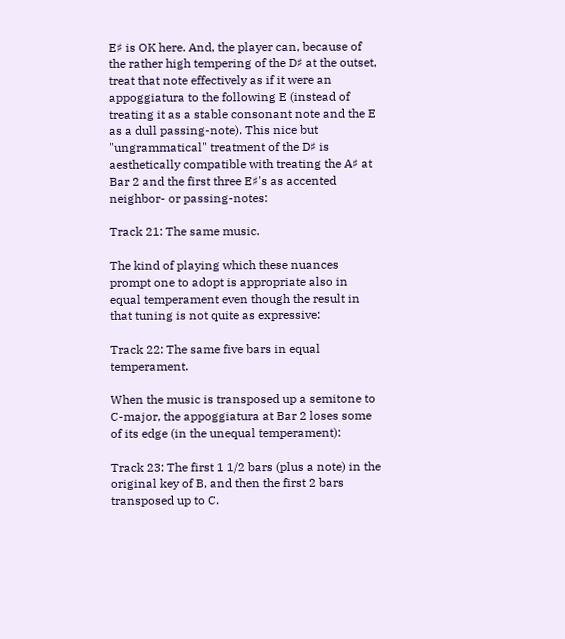E♯ is OK here. And, the player can, because of the rather high tempering of the D♯ at the outset, treat that note effectively as if it were an appoggiatura to the following E (instead of treating it as a stable consonant note and the E as a dull passing-note). This nice but "ungrammatical" treatment of the D♯ is aesthetically compatible with treating the A♯ at Bar 2 and the first three E♯'s as accented neighbor- or passing-notes:

Track 21: The same music.

The kind of playing which these nuances prompt one to adopt is appropriate also in equal temperament even though the result in that tuning is not quite as expressive:

Track 22: The same five bars in equal temperament.

When the music is transposed up a semitone to C-major, the appoggiatura at Bar 2 loses some of its edge (in the unequal temperament):

Track 23: The first 1 1/2 bars (plus a note) in the original key of B, and then the first 2 bars transposed up to C.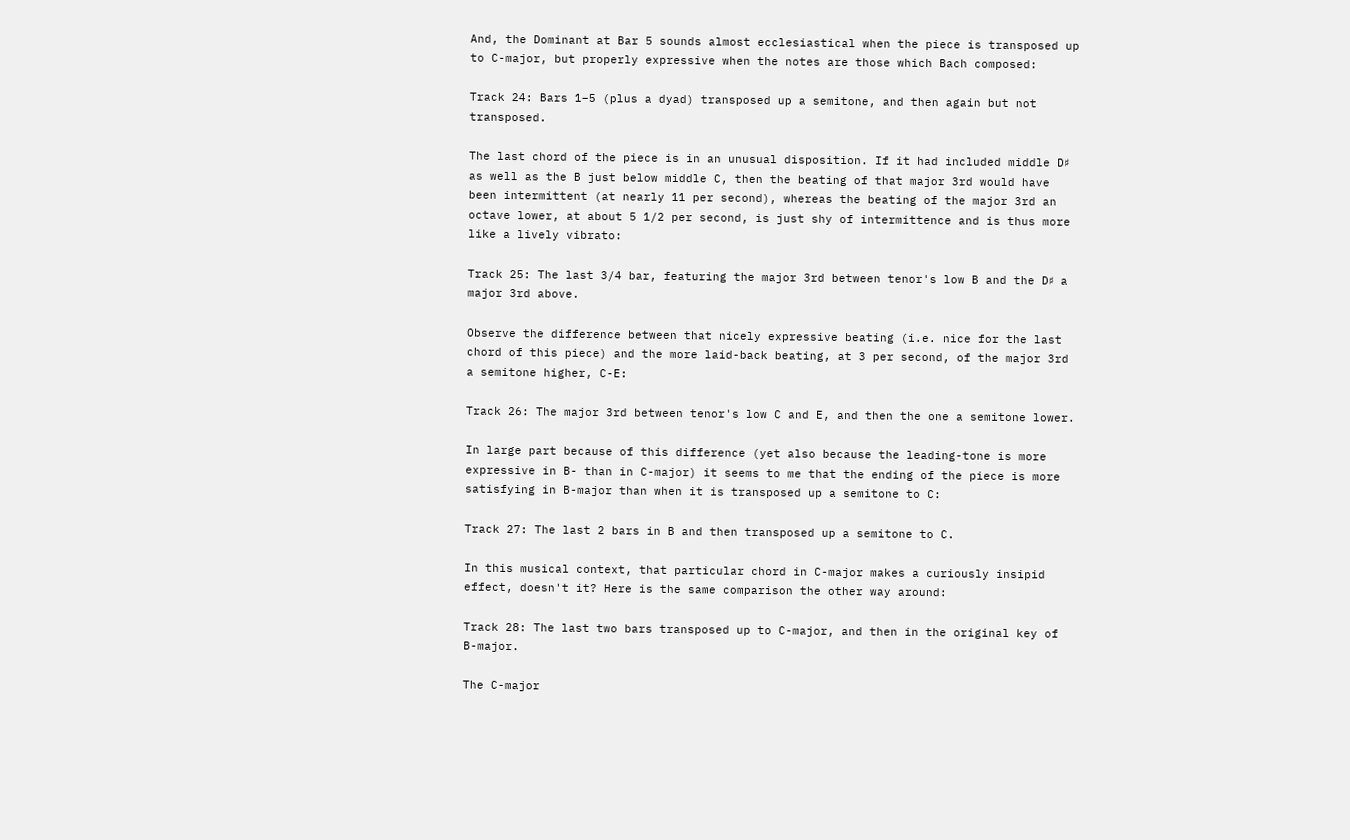And, the Dominant at Bar 5 sounds almost ecclesiastical when the piece is transposed up to C-major, but properly expressive when the notes are those which Bach composed:

Track 24: Bars 1–5 (plus a dyad) transposed up a semitone, and then again but not transposed.

The last chord of the piece is in an unusual disposition. If it had included middle D♯ as well as the B just below middle C, then the beating of that major 3rd would have been intermittent (at nearly 11 per second), whereas the beating of the major 3rd an octave lower, at about 5 1/2 per second, is just shy of intermittence and is thus more like a lively vibrato:

Track 25: The last 3/4 bar, featuring the major 3rd between tenor's low B and the D♯ a major 3rd above.

Observe the difference between that nicely expressive beating (i.e. nice for the last chord of this piece) and the more laid-back beating, at 3 per second, of the major 3rd a semitone higher, C-E:

Track 26: The major 3rd between tenor's low C and E, and then the one a semitone lower.

In large part because of this difference (yet also because the leading-tone is more expressive in B- than in C-major) it seems to me that the ending of the piece is more satisfying in B-major than when it is transposed up a semitone to C:

Track 27: The last 2 bars in B and then transposed up a semitone to C.

In this musical context, that particular chord in C-major makes a curiously insipid effect, doesn't it? Here is the same comparison the other way around:

Track 28: The last two bars transposed up to C-major, and then in the original key of B-major.

The C-major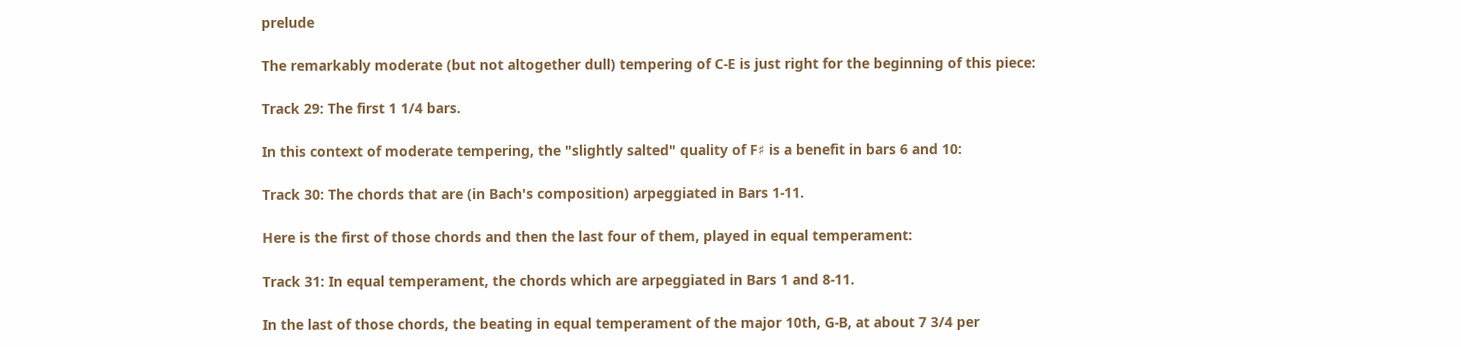prelude

The remarkably moderate (but not altogether dull) tempering of C-E is just right for the beginning of this piece:

Track 29: The first 1 1/4 bars.

In this context of moderate tempering, the "slightly salted" quality of F♯ is a benefit in bars 6 and 10:

Track 30: The chords that are (in Bach's composition) arpeggiated in Bars 1-11.

Here is the first of those chords and then the last four of them, played in equal temperament:

Track 31: In equal temperament, the chords which are arpeggiated in Bars 1 and 8-11.

In the last of those chords, the beating in equal temperament of the major 10th, G-B, at about 7 3/4 per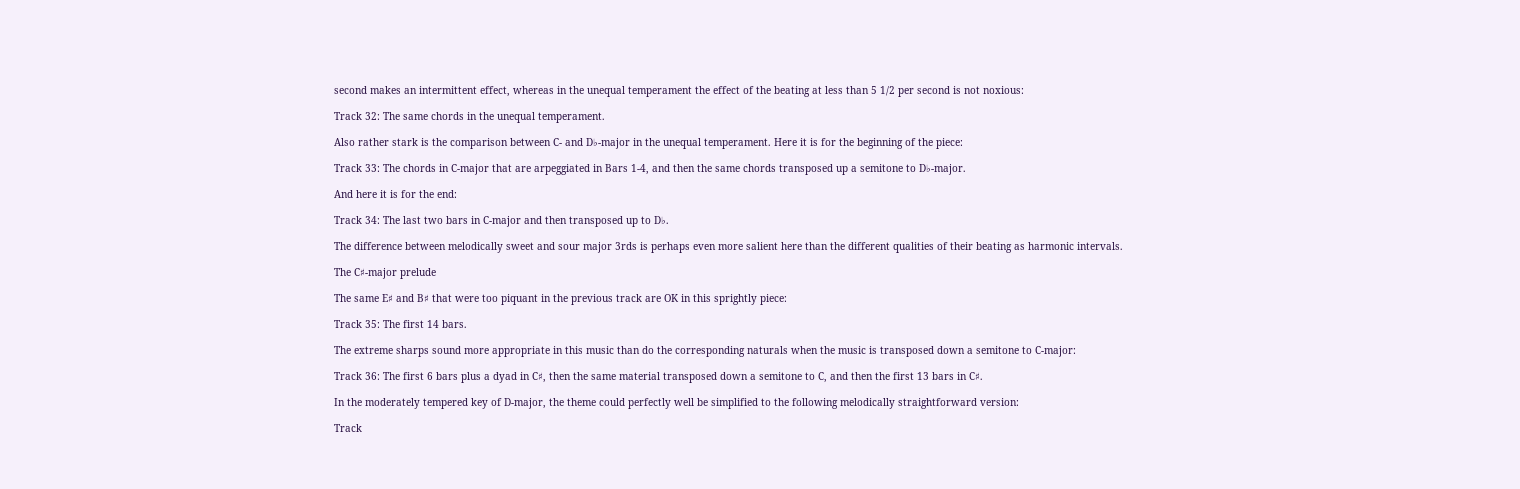second makes an intermittent effect, whereas in the unequal temperament the effect of the beating at less than 5 1/2 per second is not noxious:

Track 32: The same chords in the unequal temperament.

Also rather stark is the comparison between C- and D♭-major in the unequal temperament. Here it is for the beginning of the piece:

Track 33: The chords in C-major that are arpeggiated in Bars 1-4, and then the same chords transposed up a semitone to D♭-major.

And here it is for the end:

Track 34: The last two bars in C-major and then transposed up to D♭.

The difference between melodically sweet and sour major 3rds is perhaps even more salient here than the different qualities of their beating as harmonic intervals.

The C♯-major prelude

The same E♯ and B♯ that were too piquant in the previous track are OK in this sprightly piece:

Track 35: The first 14 bars.

The extreme sharps sound more appropriate in this music than do the corresponding naturals when the music is transposed down a semitone to C-major:

Track 36: The first 6 bars plus a dyad in C♯, then the same material transposed down a semitone to C, and then the first 13 bars in C♯.

In the moderately tempered key of D-major, the theme could perfectly well be simplified to the following melodically straightforward version:

Track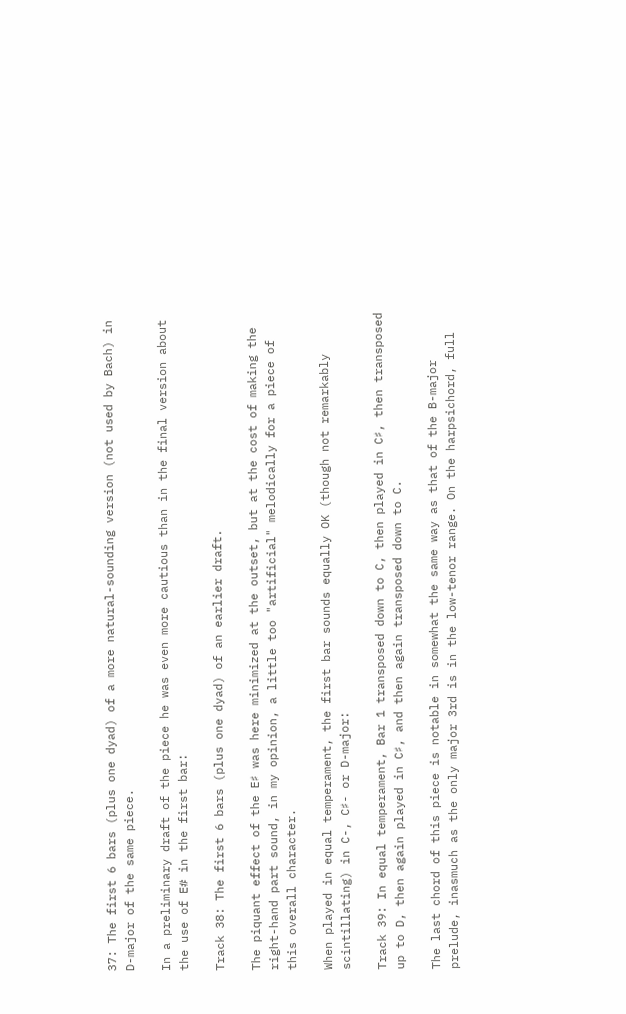37: The first 6 bars (plus one dyad) of a more natural-sounding version (not used by Bach) in D-major of the same piece.

In a preliminary draft of the piece he was even more cautious than in the final version about the use of E# in the first bar:

Track 38: The first 6 bars (plus one dyad) of an earlier draft.

The piquant effect of the E♯ was here minimized at the outset, but at the cost of making the right-hand part sound, in my opinion, a little too "artificial" melodically for a piece of this overall character.

When played in equal temperament, the first bar sounds equally OK (though not remarkably scintillating) in C-, C♯- or D-major:

Track 39: In equal temperament, Bar 1 transposed down to C, then played in C♯, then transposed up to D, then again played in C♯, and then again transposed down to C.

The last chord of this piece is notable in somewhat the same way as that of the B-major prelude, inasmuch as the only major 3rd is in the low-tenor range. On the harpsichord, full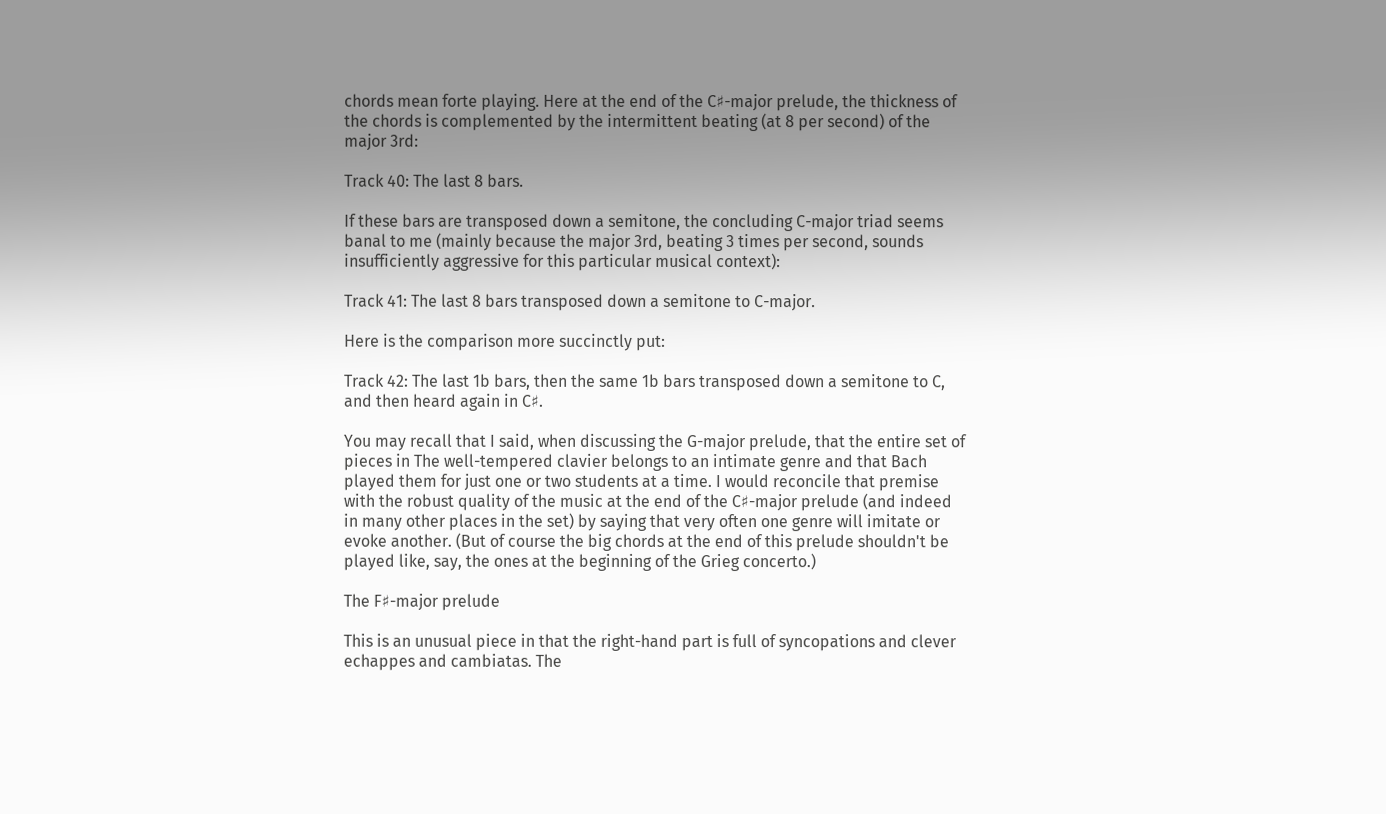chords mean forte playing. Here at the end of the C♯-major prelude, the thickness of the chords is complemented by the intermittent beating (at 8 per second) of the major 3rd:

Track 40: The last 8 bars.

If these bars are transposed down a semitone, the concluding C-major triad seems banal to me (mainly because the major 3rd, beating 3 times per second, sounds insufficiently aggressive for this particular musical context):

Track 41: The last 8 bars transposed down a semitone to C-major.

Here is the comparison more succinctly put:

Track 42: The last 1b bars, then the same 1b bars transposed down a semitone to C, and then heard again in C♯.

You may recall that I said, when discussing the G-major prelude, that the entire set of pieces in The well-tempered clavier belongs to an intimate genre and that Bach played them for just one or two students at a time. I would reconcile that premise with the robust quality of the music at the end of the C♯-major prelude (and indeed in many other places in the set) by saying that very often one genre will imitate or evoke another. (But of course the big chords at the end of this prelude shouldn't be played like, say, the ones at the beginning of the Grieg concerto.)

The F♯-major prelude

This is an unusual piece in that the right-hand part is full of syncopations and clever echappes and cambiatas. The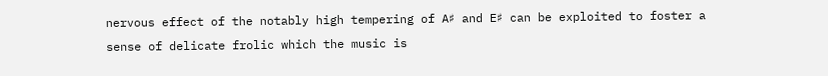nervous effect of the notably high tempering of A♯ and E♯ can be exploited to foster a sense of delicate frolic which the music is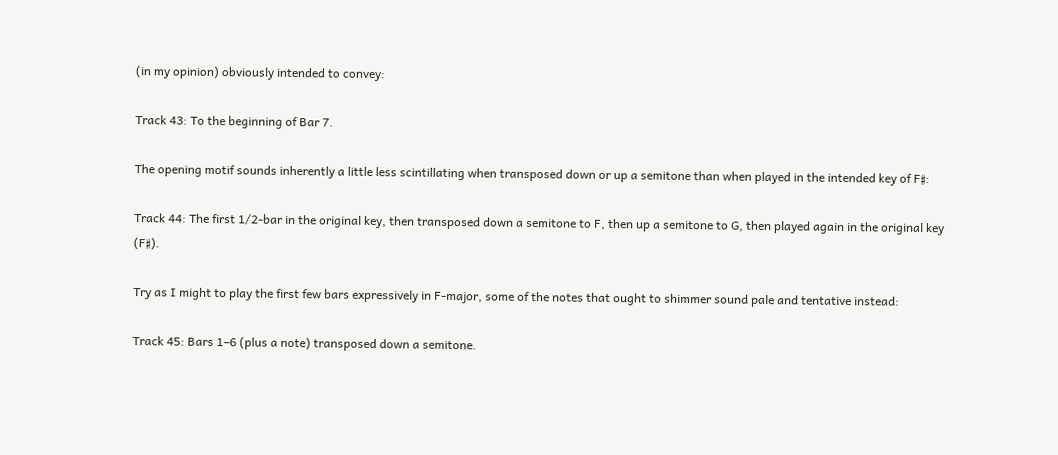(in my opinion) obviously intended to convey:

Track 43: To the beginning of Bar 7.

The opening motif sounds inherently a little less scintillating when transposed down or up a semitone than when played in the intended key of F♯:

Track 44: The first 1/2-bar in the original key, then transposed down a semitone to F, then up a semitone to G, then played again in the original key (F♯).

Try as I might to play the first few bars expressively in F-major, some of the notes that ought to shimmer sound pale and tentative instead:

Track 45: Bars 1–6 (plus a note) transposed down a semitone.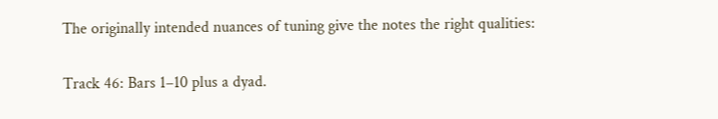The originally intended nuances of tuning give the notes the right qualities:

Track 46: Bars 1–10 plus a dyad.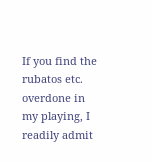If you find the rubatos etc. overdone in my playing, I readily admit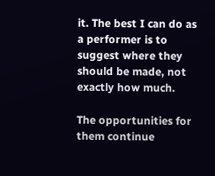it. The best I can do as a performer is to suggest where they should be made, not exactly how much.

The opportunities for them continue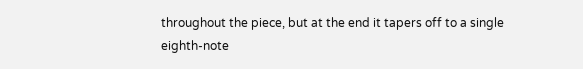throughout the piece, but at the end it tapers off to a single eighth-note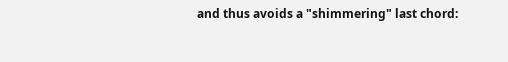and thus avoids a "shimmering" last chord: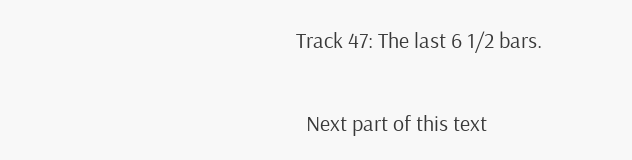Track 47: The last 6 1/2 bars.

  Next part of this text